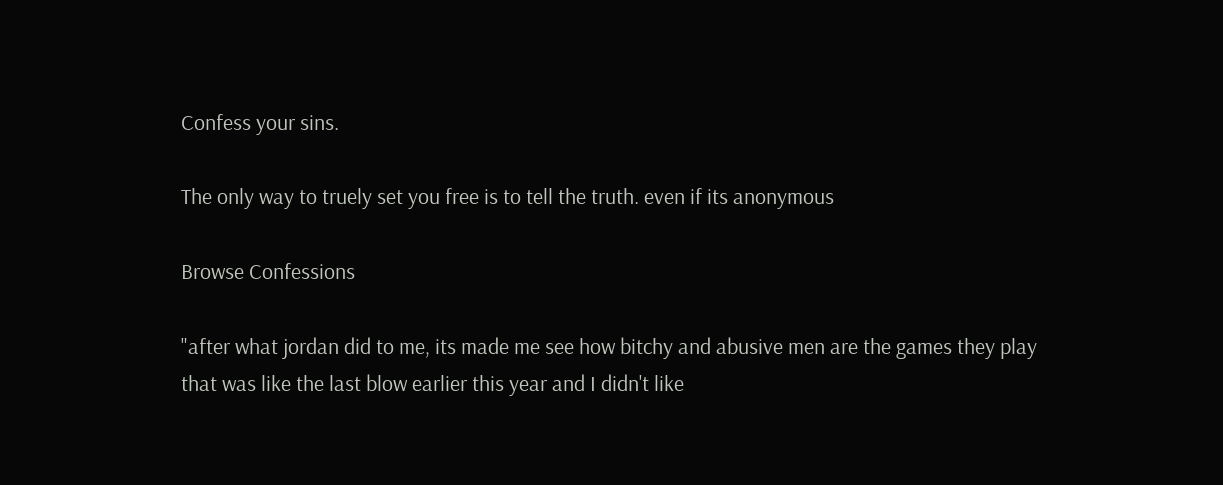Confess your sins.

The only way to truely set you free is to tell the truth. even if its anonymous

Browse Confessions

"after what jordan did to me, its made me see how bitchy and abusive men are the games they play that was like the last blow earlier this year and I didn't like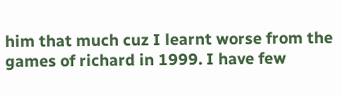him that much cuz I learnt worse from the games of richard in 1999. I have few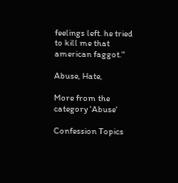feelings left. he tried to kill me that american faggot."

Abuse, Hate,

More from the category 'Abuse'

Confession Topics